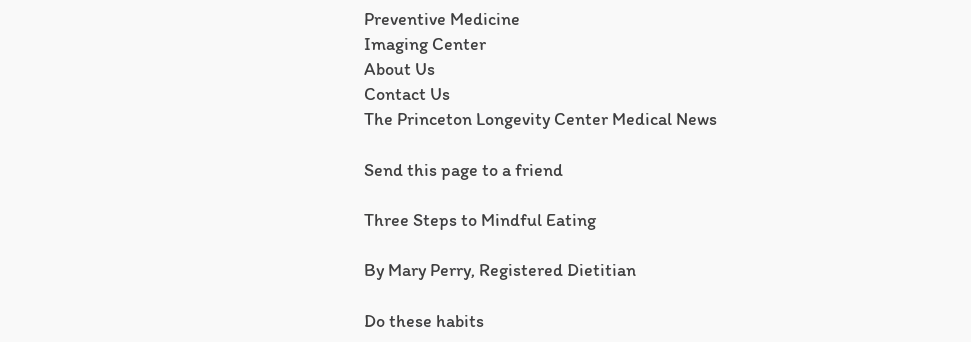Preventive Medicine
Imaging Center
About Us
Contact Us
The Princeton Longevity Center Medical News

Send this page to a friend

Three Steps to Mindful Eating

By Mary Perry, Registered Dietitian

Do these habits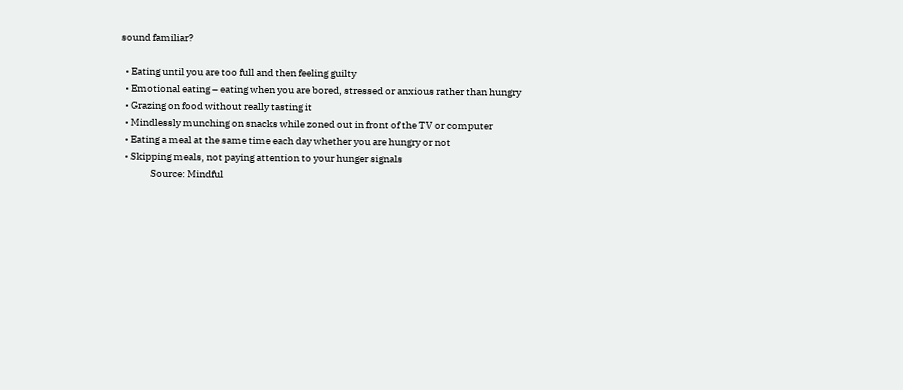sound familiar?

  • Eating until you are too full and then feeling guilty
  • Emotional eating – eating when you are bored, stressed or anxious rather than hungry
  • Grazing on food without really tasting it
  • Mindlessly munching on snacks while zoned out in front of the TV or computer
  • Eating a meal at the same time each day whether you are hungry or not
  • Skipping meals, not paying attention to your hunger signals
               Source: Mindful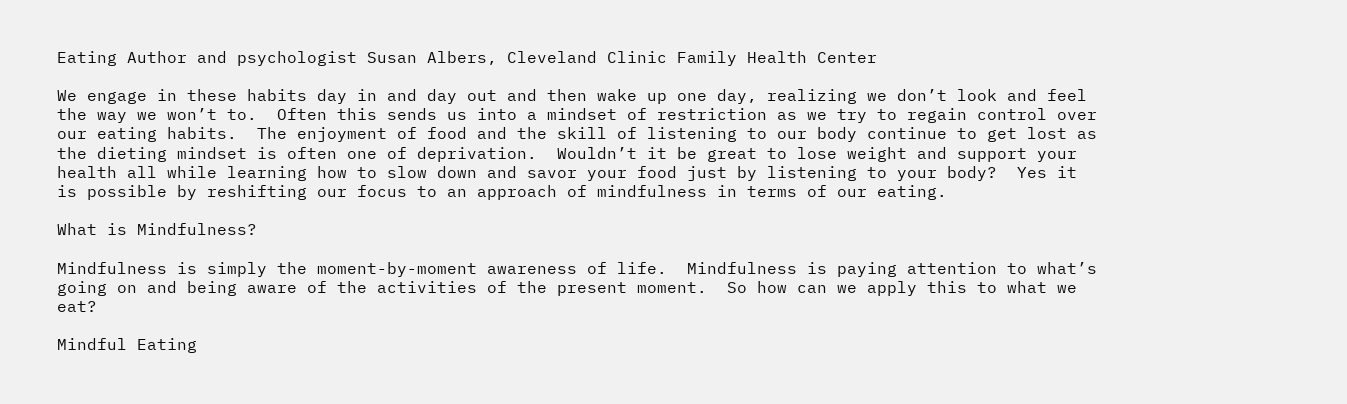Eating Author and psychologist Susan Albers, Cleveland Clinic Family Health Center

We engage in these habits day in and day out and then wake up one day, realizing we don’t look and feel the way we won’t to.  Often this sends us into a mindset of restriction as we try to regain control over our eating habits.  The enjoyment of food and the skill of listening to our body continue to get lost as the dieting mindset is often one of deprivation.  Wouldn’t it be great to lose weight and support your health all while learning how to slow down and savor your food just by listening to your body?  Yes it is possible by reshifting our focus to an approach of mindfulness in terms of our eating.

What is Mindfulness?

Mindfulness is simply the moment-by-moment awareness of life.  Mindfulness is paying attention to what’s going on and being aware of the activities of the present moment.  So how can we apply this to what we eat?

Mindful Eating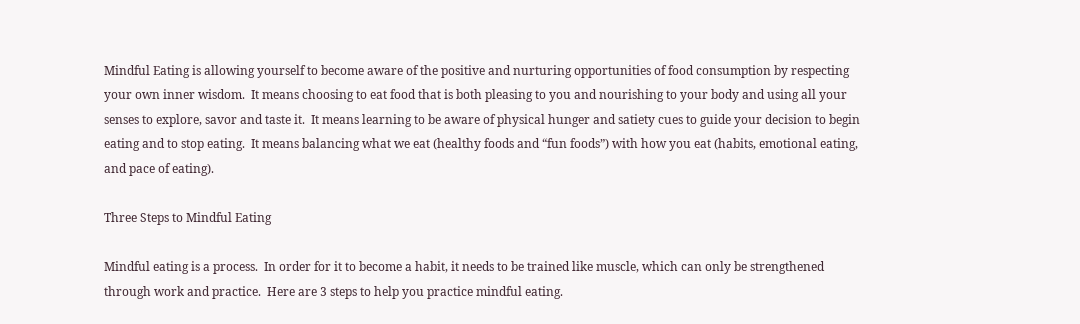Mindful Eating is allowing yourself to become aware of the positive and nurturing opportunities of food consumption by respecting your own inner wisdom.  It means choosing to eat food that is both pleasing to you and nourishing to your body and using all your senses to explore, savor and taste it.  It means learning to be aware of physical hunger and satiety cues to guide your decision to begin eating and to stop eating.  It means balancing what we eat (healthy foods and “fun foods”) with how you eat (habits, emotional eating, and pace of eating).

Three Steps to Mindful Eating

Mindful eating is a process.  In order for it to become a habit, it needs to be trained like muscle, which can only be strengthened through work and practice.  Here are 3 steps to help you practice mindful eating.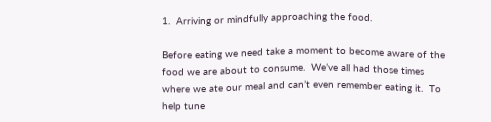1.  Arriving or mindfully approaching the food.

Before eating we need take a moment to become aware of the food we are about to consume.  We’ve all had those times where we ate our meal and can’t even remember eating it.  To help tune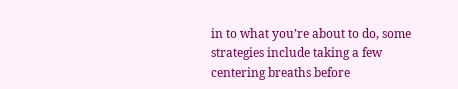in to what you’re about to do, some strategies include taking a few centering breaths before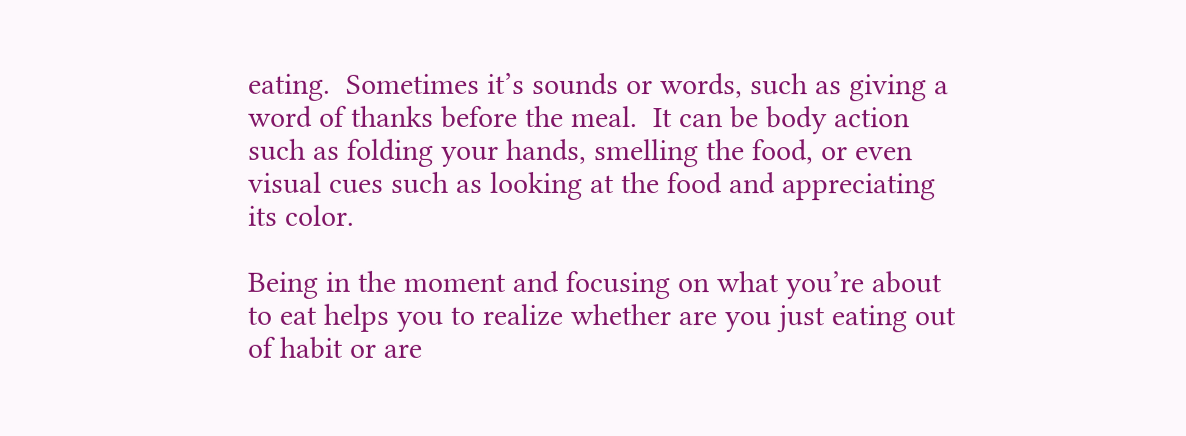eating.  Sometimes it’s sounds or words, such as giving a word of thanks before the meal.  It can be body action such as folding your hands, smelling the food, or even visual cues such as looking at the food and appreciating its color.

Being in the moment and focusing on what you’re about to eat helps you to realize whether are you just eating out of habit or are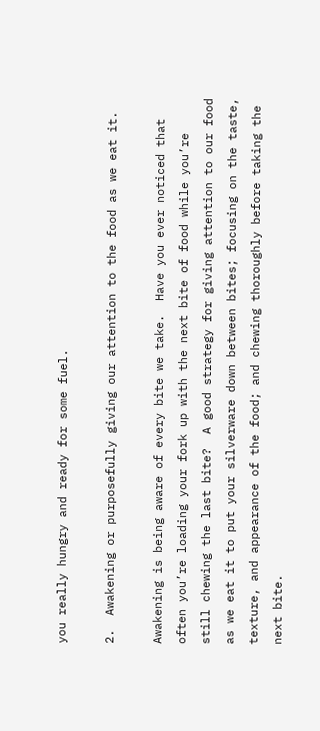you really hungry and ready for some fuel.

2.  Awakening or purposefully giving our attention to the food as we eat it.

Awakening is being aware of every bite we take.  Have you ever noticed that often you’re loading your fork up with the next bite of food while you’re still chewing the last bite?  A good strategy for giving attention to our food as we eat it to put your silverware down between bites; focusing on the taste, texture, and appearance of the food; and chewing thoroughly before taking the next bite.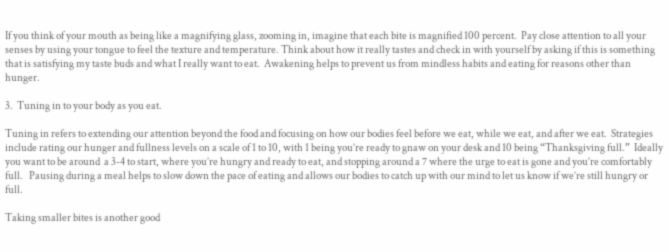If you think of your mouth as being like a magnifying glass, zooming in, imagine that each bite is magnified 100 percent.  Pay close attention to all your senses by using your tongue to feel the texture and temperature. Think about how it really tastes and check in with yourself by asking if this is something that is satisfying my taste buds and what I really want to eat.  Awakening helps to prevent us from mindless habits and eating for reasons other than hunger.

3.  Tuning in to your body as you eat.

Tuning in refers to extending our attention beyond the food and focusing on how our bodies feel before we eat, while we eat, and after we eat.  Strategies include rating our hunger and fullness levels on a scale of 1 to 10, with 1 being you’re ready to gnaw on your desk and 10 being “Thanksgiving full.”  Ideally you want to be around  a 3-4 to start, where you’re hungry and ready to eat, and stopping around a 7 where the urge to eat is gone and you’re comfortably full.   Pausing during a meal helps to slow down the pace of eating and allows our bodies to catch up with our mind to let us know if we’re still hungry or full.

Taking smaller bites is another good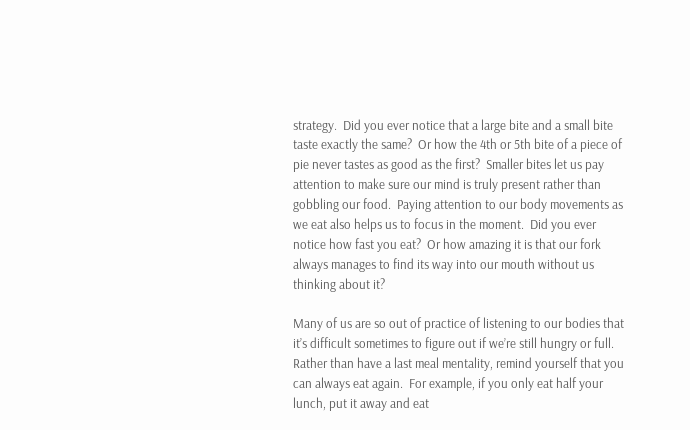strategy.  Did you ever notice that a large bite and a small bite taste exactly the same?  Or how the 4th or 5th bite of a piece of pie never tastes as good as the first?  Smaller bites let us pay attention to make sure our mind is truly present rather than gobbling our food.  Paying attention to our body movements as we eat also helps us to focus in the moment.  Did you ever notice how fast you eat?  Or how amazing it is that our fork always manages to find its way into our mouth without us thinking about it?

Many of us are so out of practice of listening to our bodies that it’s difficult sometimes to figure out if we’re still hungry or full.  Rather than have a last meal mentality, remind yourself that you can always eat again.  For example, if you only eat half your lunch, put it away and eat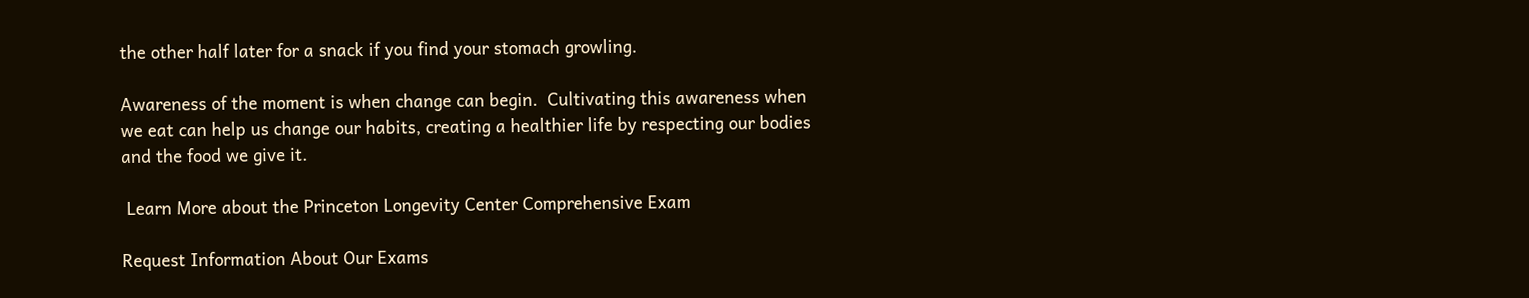the other half later for a snack if you find your stomach growling.

Awareness of the moment is when change can begin.  Cultivating this awareness when we eat can help us change our habits, creating a healthier life by respecting our bodies and the food we give it.

 Learn More about the Princeton Longevity Center Comprehensive Exam

Request Information About Our Exams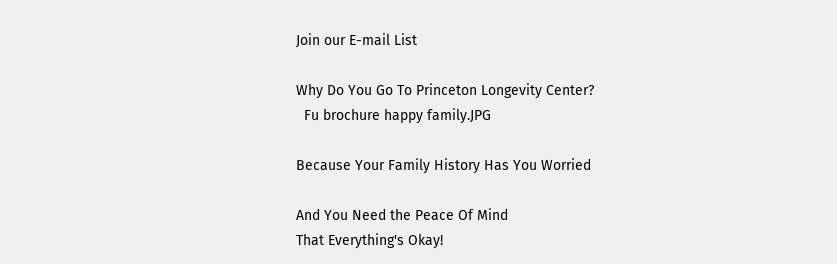Join our E-mail List

Why Do You Go To Princeton Longevity Center?
  Fu brochure happy family.JPG

Because Your Family History Has You Worried

And You Need the Peace Of Mind
That Everything's Okay!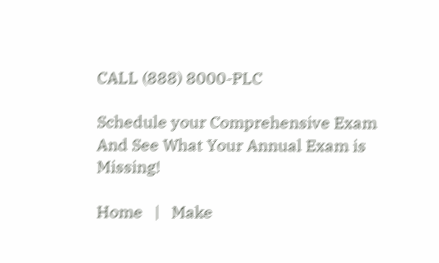CALL (888) 8000-PLC

Schedule your Comprehensive Exam
And See What Your Annual Exam is Missing!

Home   |   Make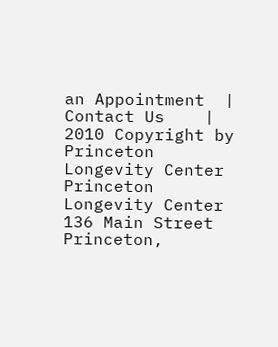an Appointment  |  Contact Us    |    2010 Copyright by Princeton Longevity Center
Princeton Longevity Center   136 Main Street   Princeton,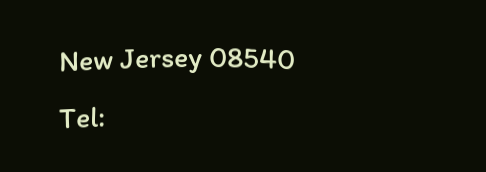New Jersey 08540
Tel: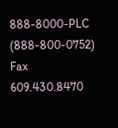888-8000-PLC (888-800-0752)   Fax 609.430.8470